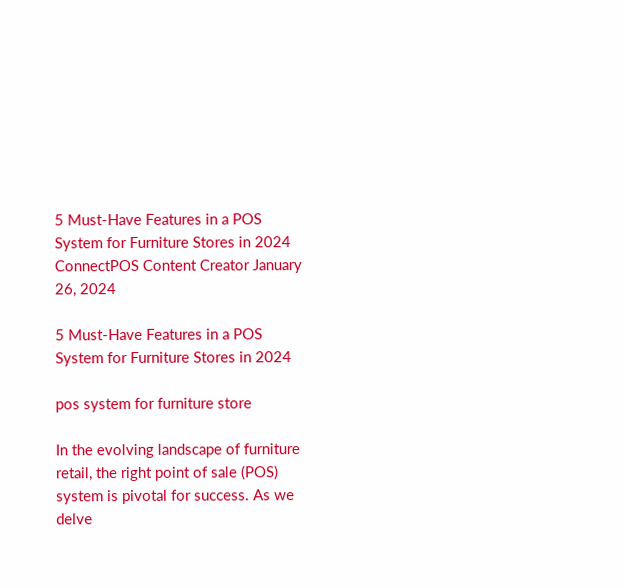5 Must-Have Features in a POS System for Furniture Stores in 2024 ConnectPOS Content Creator January 26, 2024

5 Must-Have Features in a POS System for Furniture Stores in 2024

pos system for furniture store

In the evolving landscape of furniture retail, the right point of sale (POS) system is pivotal for success. As we delve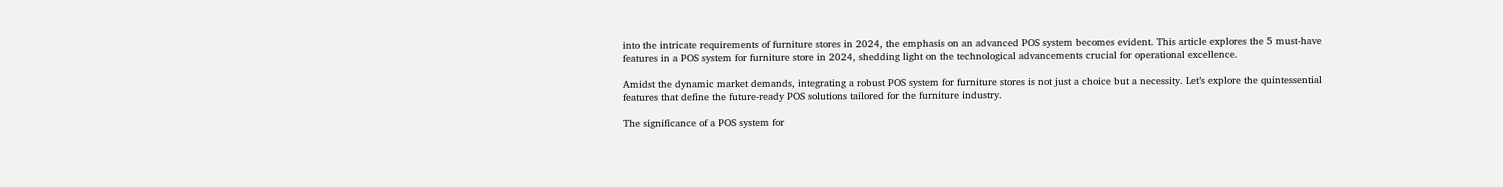into the intricate requirements of furniture stores in 2024, the emphasis on an advanced POS system becomes evident. This article explores the 5 must-have features in a POS system for furniture store in 2024, shedding light on the technological advancements crucial for operational excellence.

Amidst the dynamic market demands, integrating a robust POS system for furniture stores is not just a choice but a necessity. Let’s explore the quintessential features that define the future-ready POS solutions tailored for the furniture industry.

The significance of a POS system for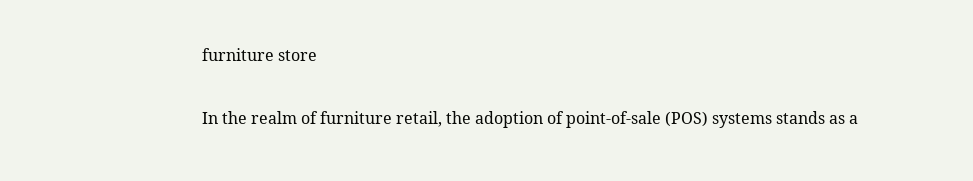furniture store

In the realm of furniture retail, the adoption of point-of-sale (POS) systems stands as a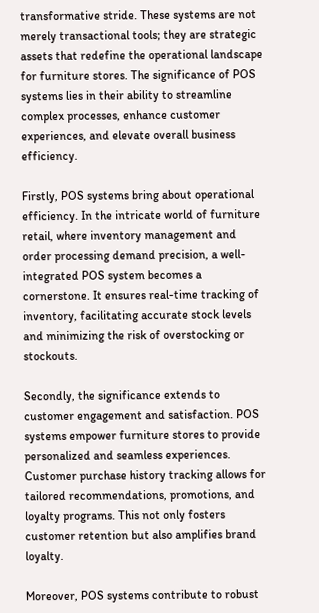transformative stride. These systems are not merely transactional tools; they are strategic assets that redefine the operational landscape for furniture stores. The significance of POS systems lies in their ability to streamline complex processes, enhance customer experiences, and elevate overall business efficiency.

Firstly, POS systems bring about operational efficiency. In the intricate world of furniture retail, where inventory management and order processing demand precision, a well-integrated POS system becomes a cornerstone. It ensures real-time tracking of inventory, facilitating accurate stock levels and minimizing the risk of overstocking or stockouts.

Secondly, the significance extends to customer engagement and satisfaction. POS systems empower furniture stores to provide personalized and seamless experiences. Customer purchase history tracking allows for tailored recommendations, promotions, and loyalty programs. This not only fosters customer retention but also amplifies brand loyalty.

Moreover, POS systems contribute to robust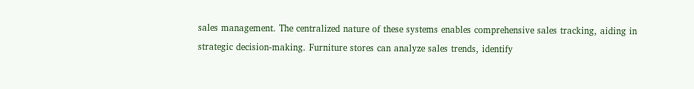sales management. The centralized nature of these systems enables comprehensive sales tracking, aiding in strategic decision-making. Furniture stores can analyze sales trends, identify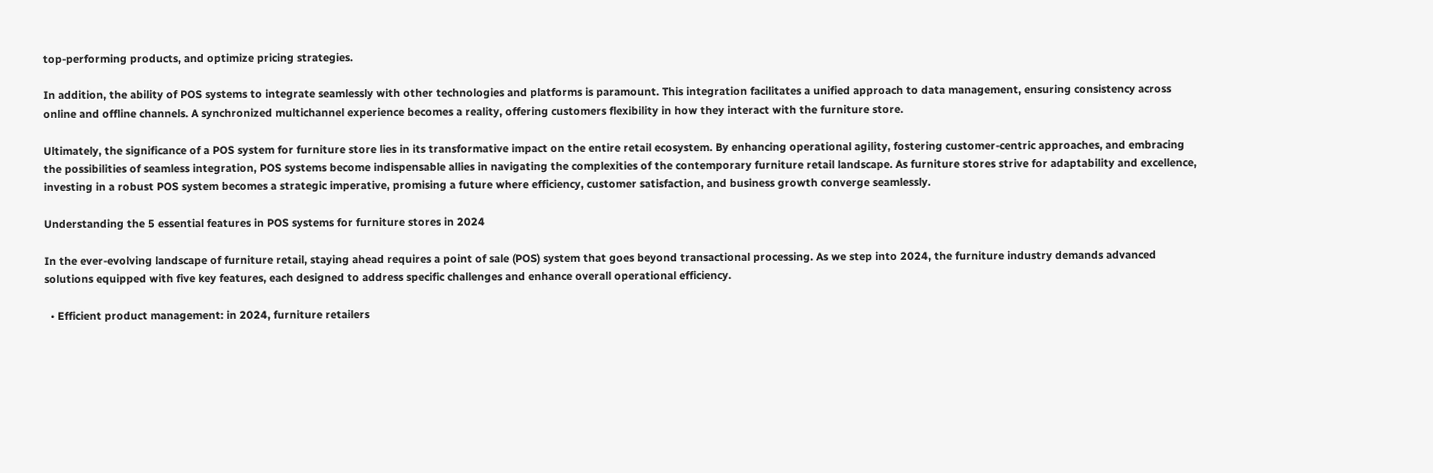top-performing products, and optimize pricing strategies.

In addition, the ability of POS systems to integrate seamlessly with other technologies and platforms is paramount. This integration facilitates a unified approach to data management, ensuring consistency across online and offline channels. A synchronized multichannel experience becomes a reality, offering customers flexibility in how they interact with the furniture store.

Ultimately, the significance of a POS system for furniture store lies in its transformative impact on the entire retail ecosystem. By enhancing operational agility, fostering customer-centric approaches, and embracing the possibilities of seamless integration, POS systems become indispensable allies in navigating the complexities of the contemporary furniture retail landscape. As furniture stores strive for adaptability and excellence, investing in a robust POS system becomes a strategic imperative, promising a future where efficiency, customer satisfaction, and business growth converge seamlessly.

Understanding the 5 essential features in POS systems for furniture stores in 2024

In the ever-evolving landscape of furniture retail, staying ahead requires a point of sale (POS) system that goes beyond transactional processing. As we step into 2024, the furniture industry demands advanced solutions equipped with five key features, each designed to address specific challenges and enhance overall operational efficiency.

  • Efficient product management: in 2024, furniture retailers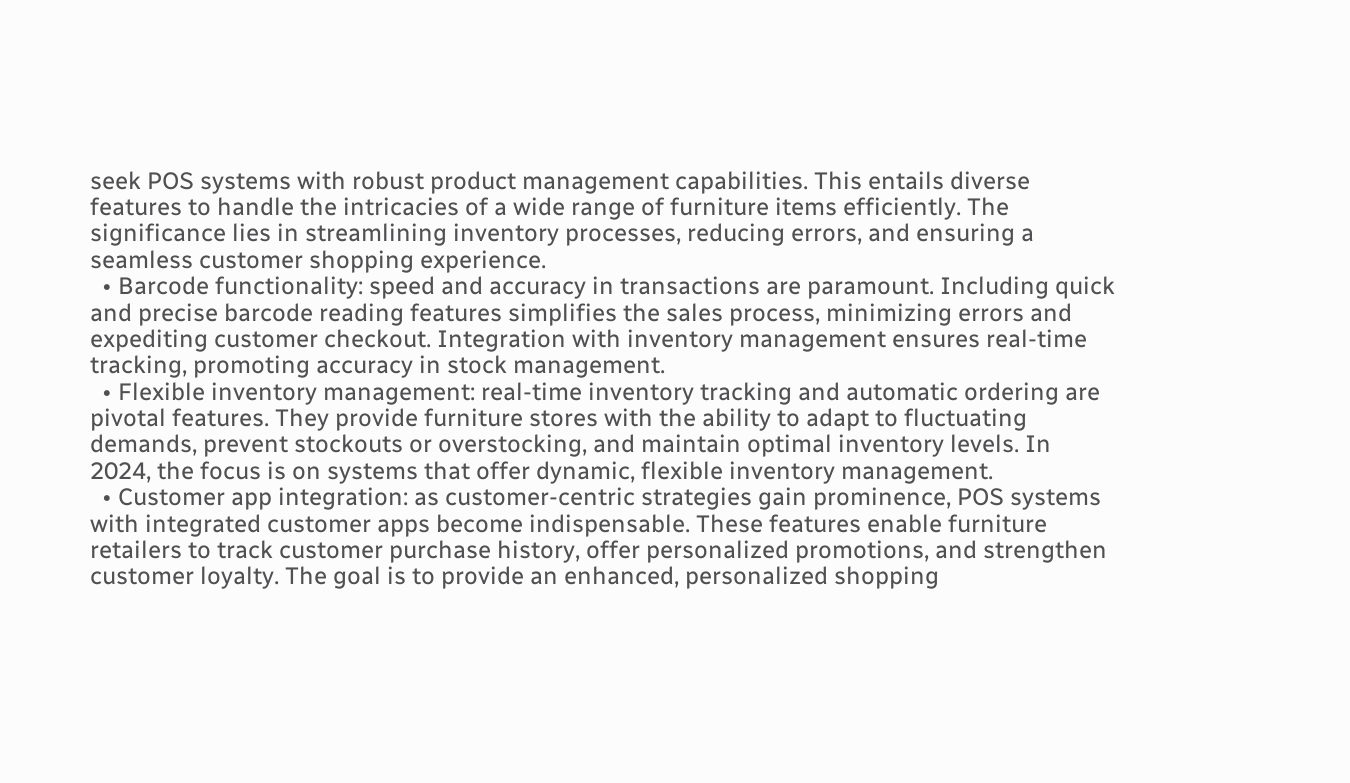seek POS systems with robust product management capabilities. This entails diverse features to handle the intricacies of a wide range of furniture items efficiently. The significance lies in streamlining inventory processes, reducing errors, and ensuring a seamless customer shopping experience.
  • Barcode functionality: speed and accuracy in transactions are paramount. Including quick and precise barcode reading features simplifies the sales process, minimizing errors and expediting customer checkout. Integration with inventory management ensures real-time tracking, promoting accuracy in stock management.
  • Flexible inventory management: real-time inventory tracking and automatic ordering are pivotal features. They provide furniture stores with the ability to adapt to fluctuating demands, prevent stockouts or overstocking, and maintain optimal inventory levels. In 2024, the focus is on systems that offer dynamic, flexible inventory management.
  • Customer app integration: as customer-centric strategies gain prominence, POS systems with integrated customer apps become indispensable. These features enable furniture retailers to track customer purchase history, offer personalized promotions, and strengthen customer loyalty. The goal is to provide an enhanced, personalized shopping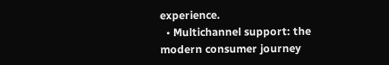experience.
  • Multichannel support: the modern consumer journey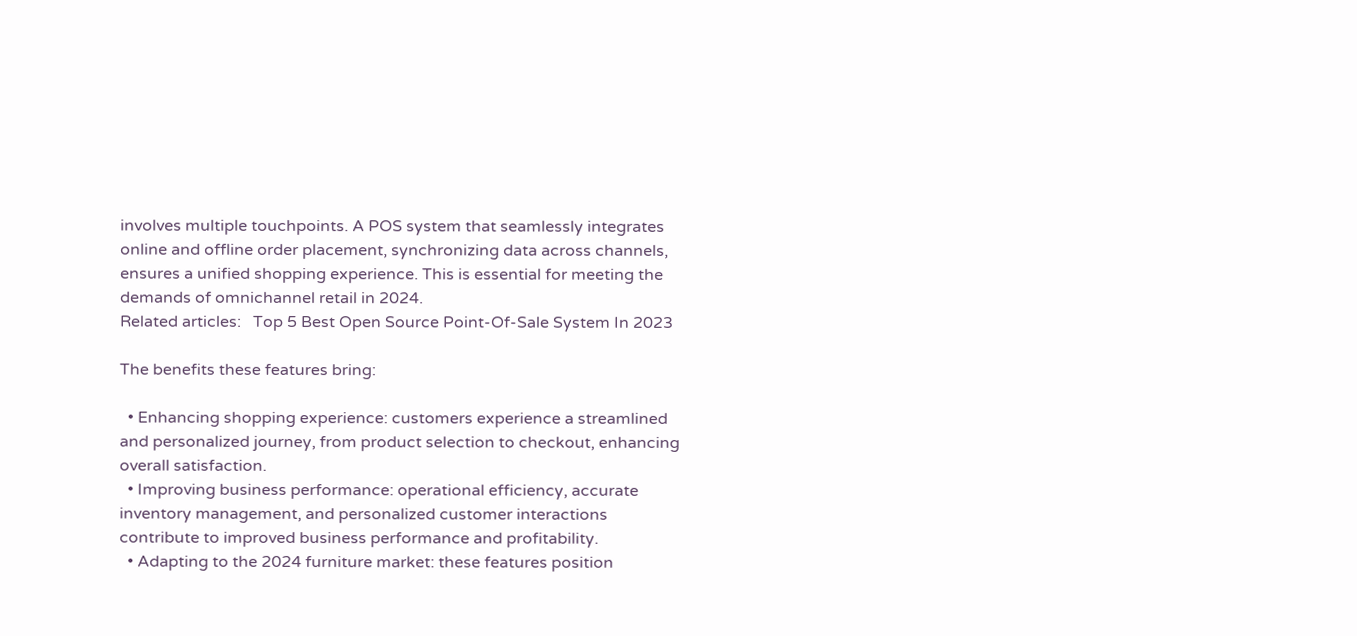involves multiple touchpoints. A POS system that seamlessly integrates online and offline order placement, synchronizing data across channels, ensures a unified shopping experience. This is essential for meeting the demands of omnichannel retail in 2024.
Related articles:   Top 5 Best Open Source Point-Of-Sale System In 2023

The benefits these features bring:

  • Enhancing shopping experience: customers experience a streamlined and personalized journey, from product selection to checkout, enhancing overall satisfaction.
  • Improving business performance: operational efficiency, accurate inventory management, and personalized customer interactions contribute to improved business performance and profitability.
  • Adapting to the 2024 furniture market: these features position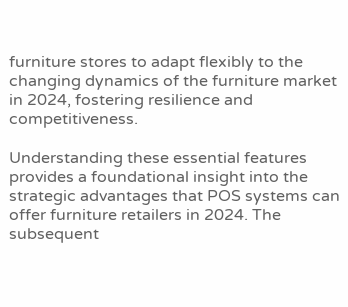furniture stores to adapt flexibly to the changing dynamics of the furniture market in 2024, fostering resilience and competitiveness.

Understanding these essential features provides a foundational insight into the strategic advantages that POS systems can offer furniture retailers in 2024. The subsequent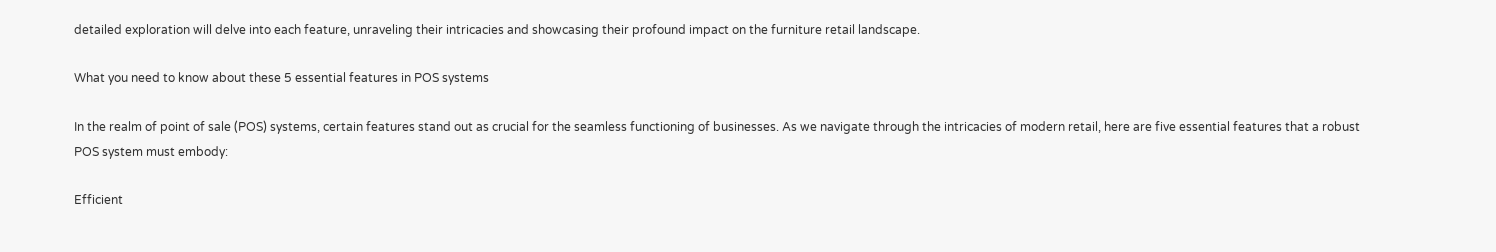detailed exploration will delve into each feature, unraveling their intricacies and showcasing their profound impact on the furniture retail landscape.

What you need to know about these 5 essential features in POS systems

In the realm of point of sale (POS) systems, certain features stand out as crucial for the seamless functioning of businesses. As we navigate through the intricacies of modern retail, here are five essential features that a robust POS system must embody:

Efficient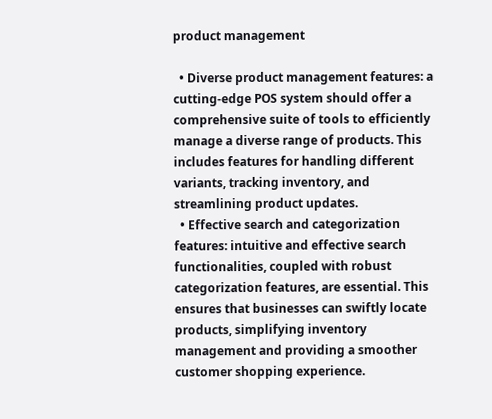product management

  • Diverse product management features: a cutting-edge POS system should offer a comprehensive suite of tools to efficiently manage a diverse range of products. This includes features for handling different variants, tracking inventory, and streamlining product updates.
  • Effective search and categorization features: intuitive and effective search functionalities, coupled with robust categorization features, are essential. This ensures that businesses can swiftly locate products, simplifying inventory management and providing a smoother customer shopping experience.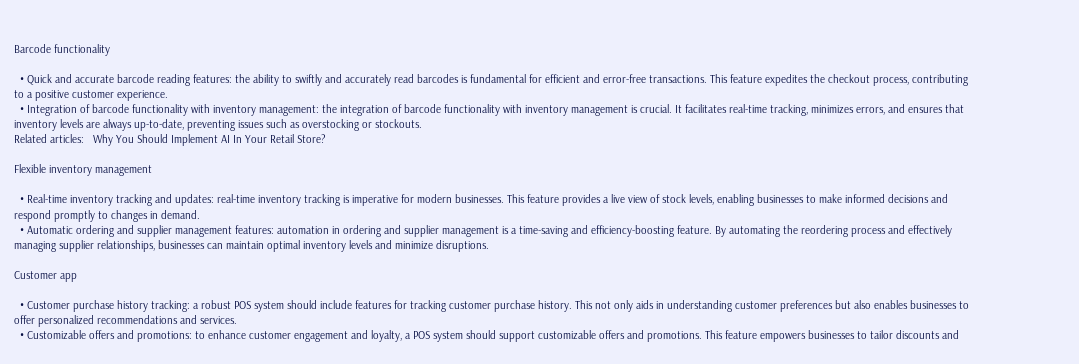Barcode functionality

  • Quick and accurate barcode reading features: the ability to swiftly and accurately read barcodes is fundamental for efficient and error-free transactions. This feature expedites the checkout process, contributing to a positive customer experience.
  • Integration of barcode functionality with inventory management: the integration of barcode functionality with inventory management is crucial. It facilitates real-time tracking, minimizes errors, and ensures that inventory levels are always up-to-date, preventing issues such as overstocking or stockouts.
Related articles:   Why You Should Implement AI In Your Retail Store?

Flexible inventory management

  • Real-time inventory tracking and updates: real-time inventory tracking is imperative for modern businesses. This feature provides a live view of stock levels, enabling businesses to make informed decisions and respond promptly to changes in demand.
  • Automatic ordering and supplier management features: automation in ordering and supplier management is a time-saving and efficiency-boosting feature. By automating the reordering process and effectively managing supplier relationships, businesses can maintain optimal inventory levels and minimize disruptions.

Customer app

  • Customer purchase history tracking: a robust POS system should include features for tracking customer purchase history. This not only aids in understanding customer preferences but also enables businesses to offer personalized recommendations and services.
  • Customizable offers and promotions: to enhance customer engagement and loyalty, a POS system should support customizable offers and promotions. This feature empowers businesses to tailor discounts and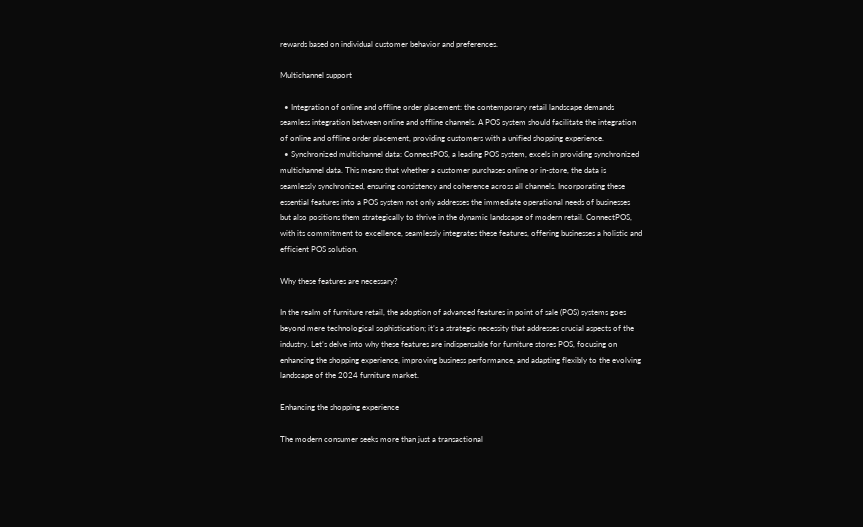rewards based on individual customer behavior and preferences.

Multichannel support

  • Integration of online and offline order placement: the contemporary retail landscape demands seamless integration between online and offline channels. A POS system should facilitate the integration of online and offline order placement, providing customers with a unified shopping experience.
  • Synchronized multichannel data: ConnectPOS, a leading POS system, excels in providing synchronized multichannel data. This means that whether a customer purchases online or in-store, the data is seamlessly synchronized, ensuring consistency and coherence across all channels. Incorporating these essential features into a POS system not only addresses the immediate operational needs of businesses but also positions them strategically to thrive in the dynamic landscape of modern retail. ConnectPOS, with its commitment to excellence, seamlessly integrates these features, offering businesses a holistic and efficient POS solution.

Why these features are necessary?

In the realm of furniture retail, the adoption of advanced features in point of sale (POS) systems goes beyond mere technological sophistication; it’s a strategic necessity that addresses crucial aspects of the industry. Let’s delve into why these features are indispensable for furniture stores POS, focusing on enhancing the shopping experience, improving business performance, and adapting flexibly to the evolving landscape of the 2024 furniture market.

Enhancing the shopping experience

The modern consumer seeks more than just a transactional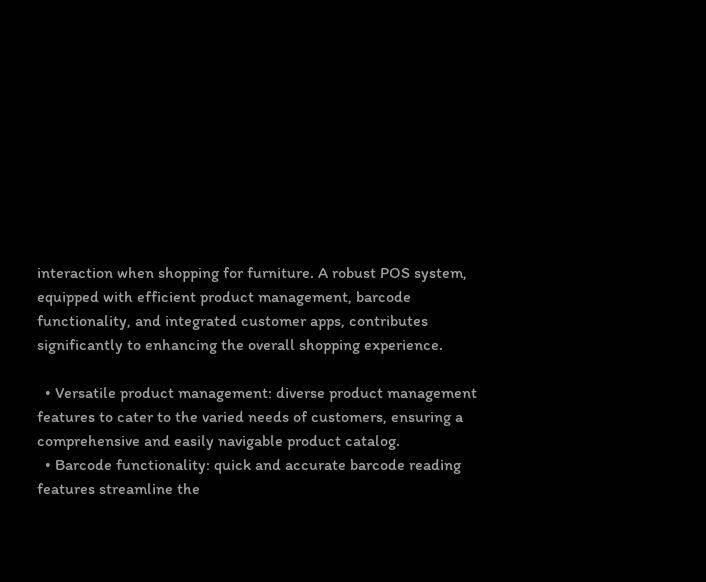interaction when shopping for furniture. A robust POS system, equipped with efficient product management, barcode functionality, and integrated customer apps, contributes significantly to enhancing the overall shopping experience.

  • Versatile product management: diverse product management features to cater to the varied needs of customers, ensuring a comprehensive and easily navigable product catalog.
  • Barcode functionality: quick and accurate barcode reading features streamline the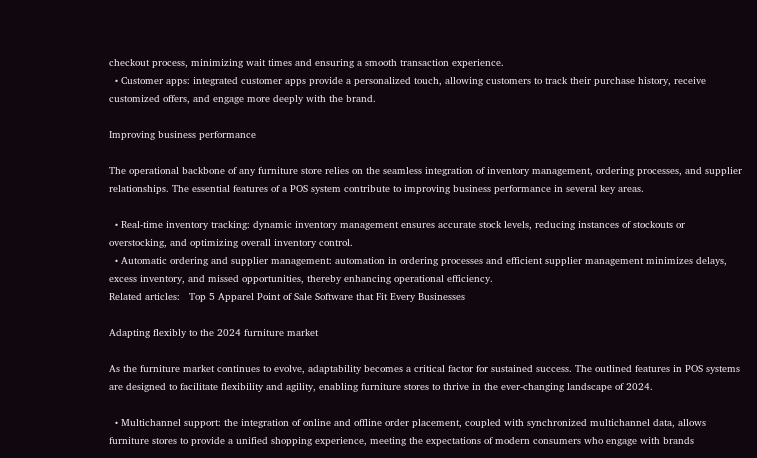checkout process, minimizing wait times and ensuring a smooth transaction experience.
  • Customer apps: integrated customer apps provide a personalized touch, allowing customers to track their purchase history, receive customized offers, and engage more deeply with the brand.

Improving business performance

The operational backbone of any furniture store relies on the seamless integration of inventory management, ordering processes, and supplier relationships. The essential features of a POS system contribute to improving business performance in several key areas.

  • Real-time inventory tracking: dynamic inventory management ensures accurate stock levels, reducing instances of stockouts or overstocking, and optimizing overall inventory control.
  • Automatic ordering and supplier management: automation in ordering processes and efficient supplier management minimizes delays, excess inventory, and missed opportunities, thereby enhancing operational efficiency.
Related articles:   Top 5 Apparel Point of Sale Software that Fit Every Businesses

Adapting flexibly to the 2024 furniture market

As the furniture market continues to evolve, adaptability becomes a critical factor for sustained success. The outlined features in POS systems are designed to facilitate flexibility and agility, enabling furniture stores to thrive in the ever-changing landscape of 2024.

  • Multichannel support: the integration of online and offline order placement, coupled with synchronized multichannel data, allows furniture stores to provide a unified shopping experience, meeting the expectations of modern consumers who engage with brands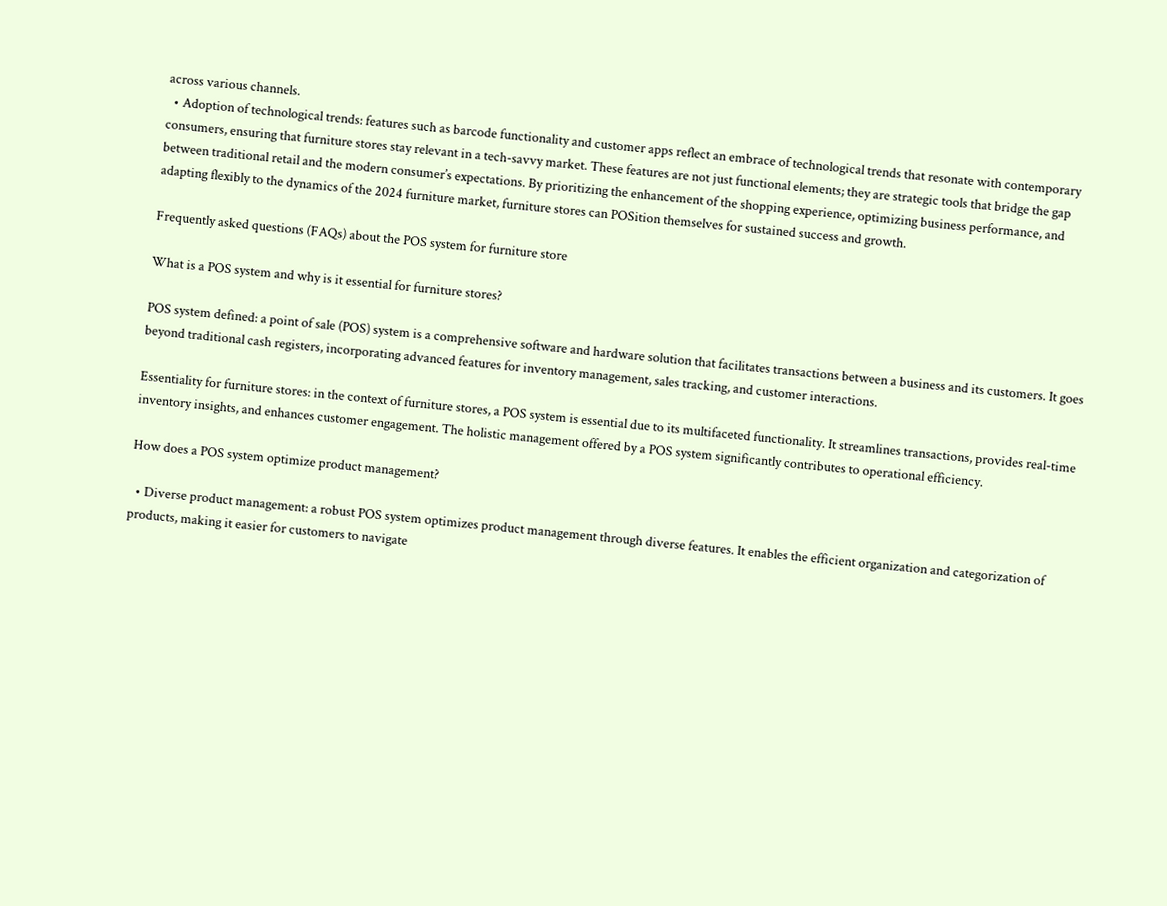across various channels.
  • Adoption of technological trends: features such as barcode functionality and customer apps reflect an embrace of technological trends that resonate with contemporary consumers, ensuring that furniture stores stay relevant in a tech-savvy market. These features are not just functional elements; they are strategic tools that bridge the gap between traditional retail and the modern consumer’s expectations. By prioritizing the enhancement of the shopping experience, optimizing business performance, and adapting flexibly to the dynamics of the 2024 furniture market, furniture stores can POSition themselves for sustained success and growth.

Frequently asked questions (FAQs) about the POS system for furniture store

What is a POS system and why is it essential for furniture stores?

POS system defined: a point of sale (POS) system is a comprehensive software and hardware solution that facilitates transactions between a business and its customers. It goes beyond traditional cash registers, incorporating advanced features for inventory management, sales tracking, and customer interactions.

Essentiality for furniture stores: in the context of furniture stores, a POS system is essential due to its multifaceted functionality. It streamlines transactions, provides real-time inventory insights, and enhances customer engagement. The holistic management offered by a POS system significantly contributes to operational efficiency.

How does a POS system optimize product management?

  • Diverse product management: a robust POS system optimizes product management through diverse features. It enables the efficient organization and categorization of products, making it easier for customers to navigate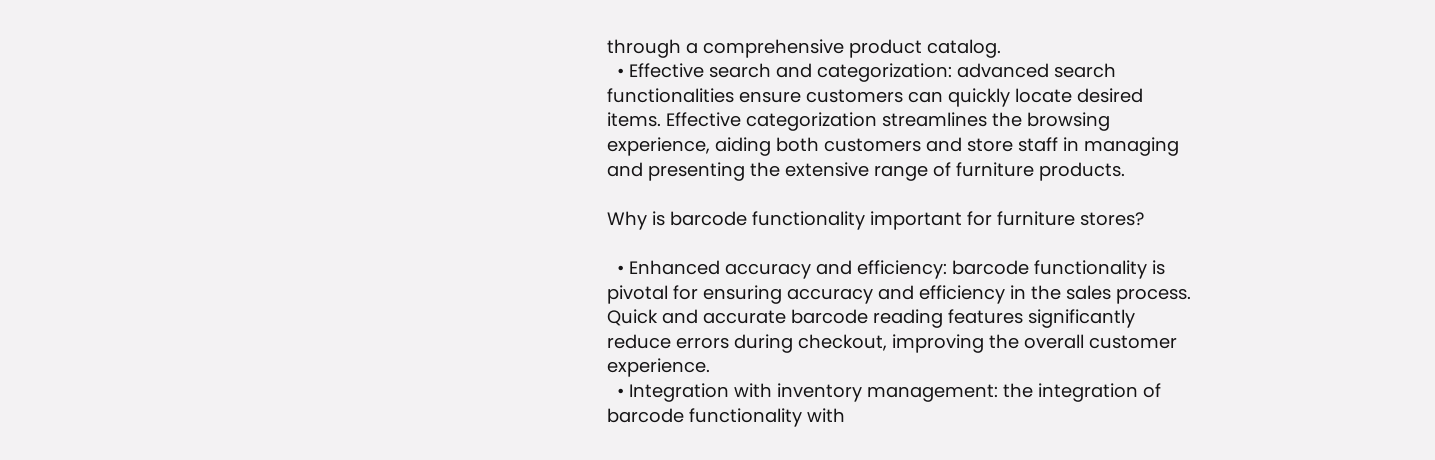through a comprehensive product catalog.
  • Effective search and categorization: advanced search functionalities ensure customers can quickly locate desired items. Effective categorization streamlines the browsing experience, aiding both customers and store staff in managing and presenting the extensive range of furniture products.

Why is barcode functionality important for furniture stores?

  • Enhanced accuracy and efficiency: barcode functionality is pivotal for ensuring accuracy and efficiency in the sales process. Quick and accurate barcode reading features significantly reduce errors during checkout, improving the overall customer experience.
  • Integration with inventory management: the integration of barcode functionality with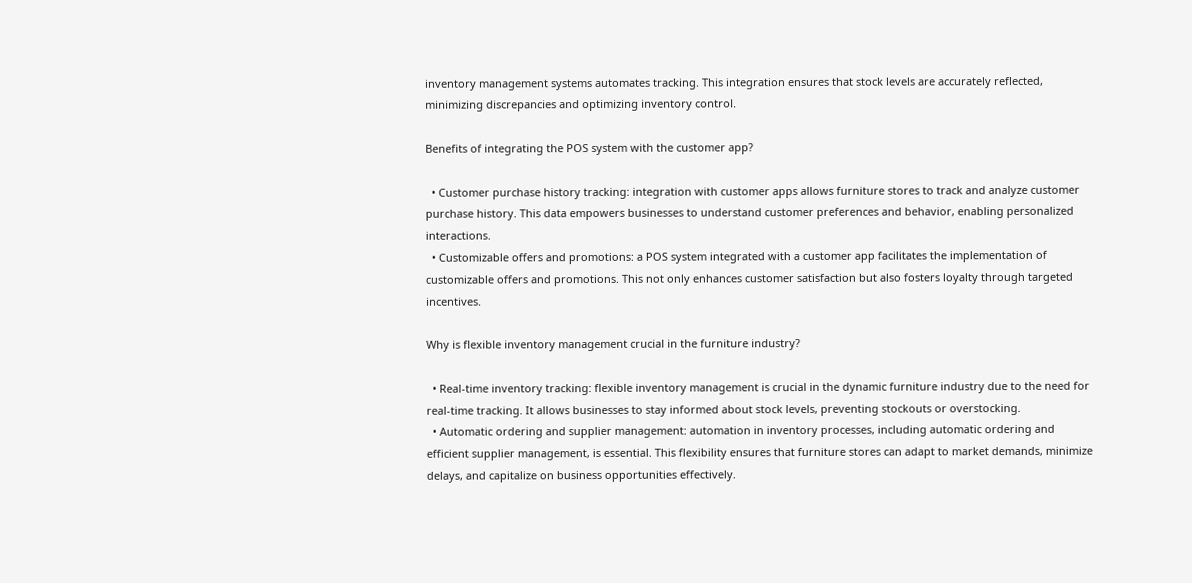inventory management systems automates tracking. This integration ensures that stock levels are accurately reflected, minimizing discrepancies and optimizing inventory control.

Benefits of integrating the POS system with the customer app?

  • Customer purchase history tracking: integration with customer apps allows furniture stores to track and analyze customer purchase history. This data empowers businesses to understand customer preferences and behavior, enabling personalized interactions.
  • Customizable offers and promotions: a POS system integrated with a customer app facilitates the implementation of customizable offers and promotions. This not only enhances customer satisfaction but also fosters loyalty through targeted incentives.

Why is flexible inventory management crucial in the furniture industry?

  • Real-time inventory tracking: flexible inventory management is crucial in the dynamic furniture industry due to the need for real-time tracking. It allows businesses to stay informed about stock levels, preventing stockouts or overstocking.
  • Automatic ordering and supplier management: automation in inventory processes, including automatic ordering and efficient supplier management, is essential. This flexibility ensures that furniture stores can adapt to market demands, minimize delays, and capitalize on business opportunities effectively.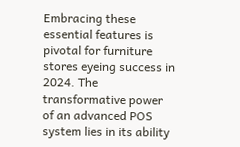Embracing these essential features is pivotal for furniture stores eyeing success in 2024. The transformative power of an advanced POS system lies in its ability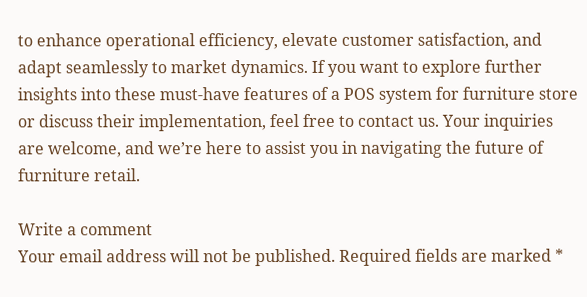to enhance operational efficiency, elevate customer satisfaction, and adapt seamlessly to market dynamics. If you want to explore further insights into these must-have features of a POS system for furniture store or discuss their implementation, feel free to contact us. Your inquiries are welcome, and we’re here to assist you in navigating the future of furniture retail.

Write a comment
Your email address will not be published. Required fields are marked *